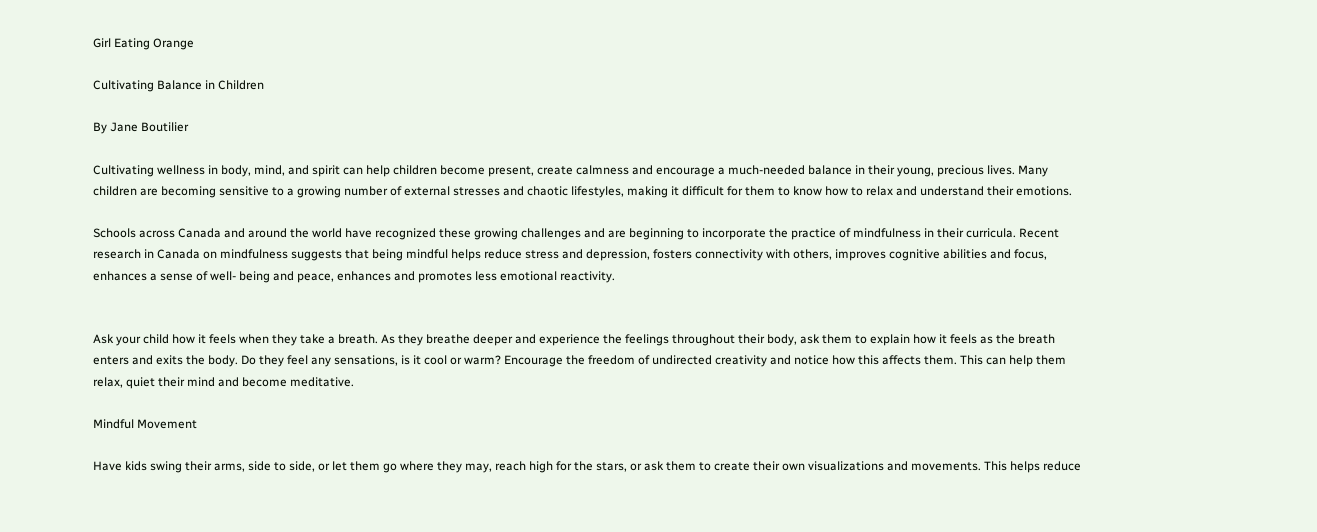Girl Eating Orange

Cultivating Balance in Children

By Jane Boutilier

Cultivating wellness in body, mind, and spirit can help children become present, create calmness and encourage a much-needed balance in their young, precious lives. Many children are becoming sensitive to a growing number of external stresses and chaotic lifestyles, making it difficult for them to know how to relax and understand their emotions.

Schools across Canada and around the world have recognized these growing challenges and are beginning to incorporate the practice of mindfulness in their curricula. Recent research in Canada on mindfulness suggests that being mindful helps reduce stress and depression, fosters connectivity with others, improves cognitive abilities and focus, enhances a sense of well- being and peace, enhances and promotes less emotional reactivity.


Ask your child how it feels when they take a breath. As they breathe deeper and experience the feelings throughout their body, ask them to explain how it feels as the breath enters and exits the body. Do they feel any sensations, is it cool or warm? Encourage the freedom of undirected creativity and notice how this affects them. This can help them relax, quiet their mind and become meditative.

Mindful Movement

Have kids swing their arms, side to side, or let them go where they may, reach high for the stars, or ask them to create their own visualizations and movements. This helps reduce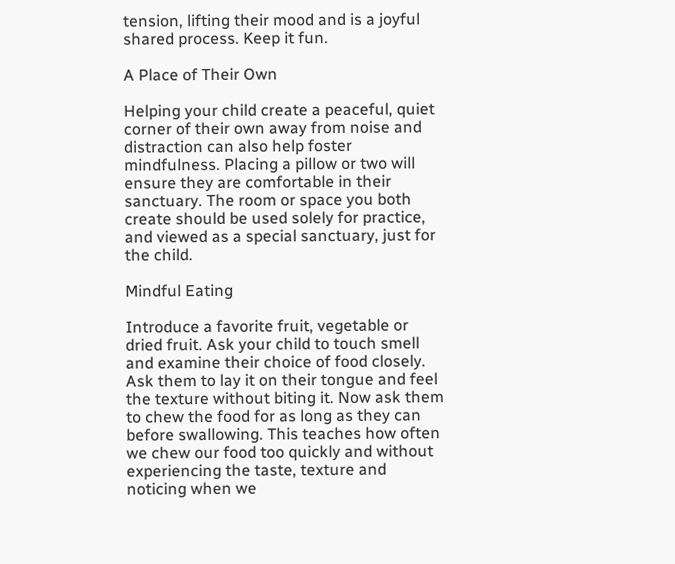tension, lifting their mood and is a joyful shared process. Keep it fun.

A Place of Their Own

Helping your child create a peaceful, quiet corner of their own away from noise and distraction can also help foster mindfulness. Placing a pillow or two will ensure they are comfortable in their sanctuary. The room or space you both create should be used solely for practice, and viewed as a special sanctuary, just for the child.

Mindful Eating

Introduce a favorite fruit, vegetable or dried fruit. Ask your child to touch smell and examine their choice of food closely. Ask them to lay it on their tongue and feel the texture without biting it. Now ask them to chew the food for as long as they can before swallowing. This teaches how often we chew our food too quickly and without experiencing the taste, texture and noticing when we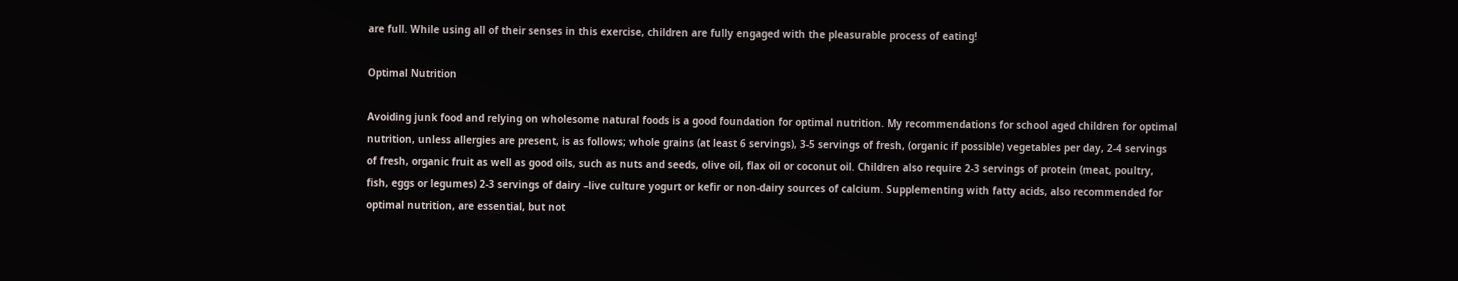are full. While using all of their senses in this exercise, children are fully engaged with the pleasurable process of eating!

Optimal Nutrition

Avoiding junk food and relying on wholesome natural foods is a good foundation for optimal nutrition. My recommendations for school aged children for optimal nutrition, unless allergies are present, is as follows; whole grains (at least 6 servings), 3-5 servings of fresh, (organic if possible) vegetables per day, 2-4 servings of fresh, organic fruit as well as good oils, such as nuts and seeds, olive oil, flax oil or coconut oil. Children also require 2-3 servings of protein (meat, poultry, fish, eggs or legumes) 2-3 servings of dairy –live culture yogurt or kefir or non-dairy sources of calcium. Supplementing with fatty acids, also recommended for optimal nutrition, are essential, but not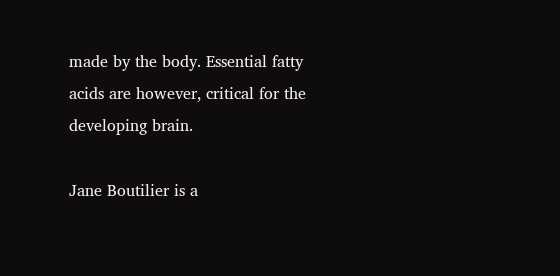made by the body. Essential fatty acids are however, critical for the developing brain.

Jane Boutilier is a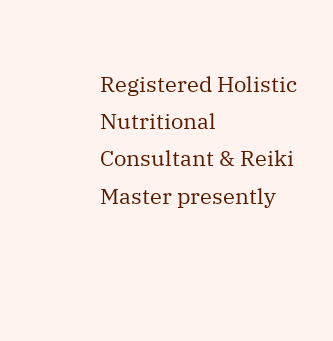Registered Holistic Nutritional Consultant & Reiki Master presently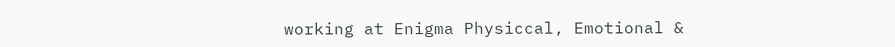working at Enigma Physiccal, Emotional &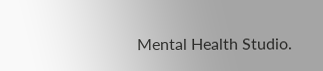Mental Health Studio.